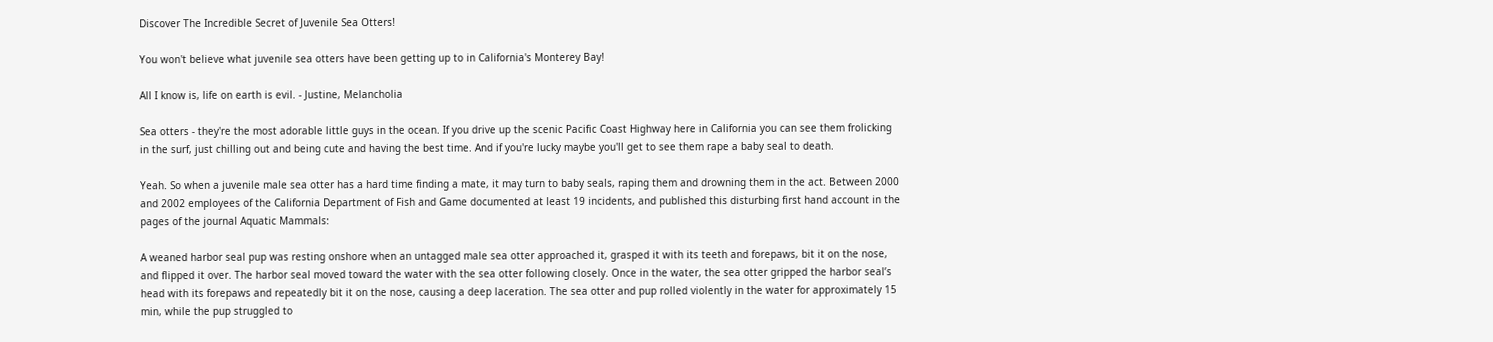Discover The Incredible Secret of Juvenile Sea Otters!

You won't believe what juvenile sea otters have been getting up to in California's Monterey Bay!

All I know is, life on earth is evil. - Justine, Melancholia

Sea otters - they're the most adorable little guys in the ocean. If you drive up the scenic Pacific Coast Highway here in California you can see them frolicking in the surf, just chilling out and being cute and having the best time. And if you're lucky maybe you'll get to see them rape a baby seal to death.

Yeah. So when a juvenile male sea otter has a hard time finding a mate, it may turn to baby seals, raping them and drowning them in the act. Between 2000 and 2002 employees of the California Department of Fish and Game documented at least 19 incidents, and published this disturbing first hand account in the pages of the journal Aquatic Mammals:

A weaned harbor seal pup was resting onshore when an untagged male sea otter approached it, grasped it with its teeth and forepaws, bit it on the nose, and flipped it over. The harbor seal moved toward the water with the sea otter following closely. Once in the water, the sea otter gripped the harbor seal’s head with its forepaws and repeatedly bit it on the nose, causing a deep laceration. The sea otter and pup rolled violently in the water for approximately 15 min, while the pup struggled to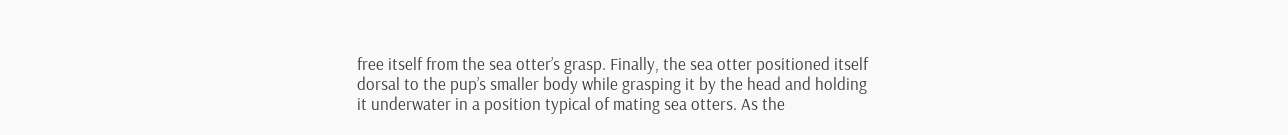free itself from the sea otter’s grasp. Finally, the sea otter positioned itself dorsal to the pup’s smaller body while grasping it by the head and holding it underwater in a position typical of mating sea otters. As the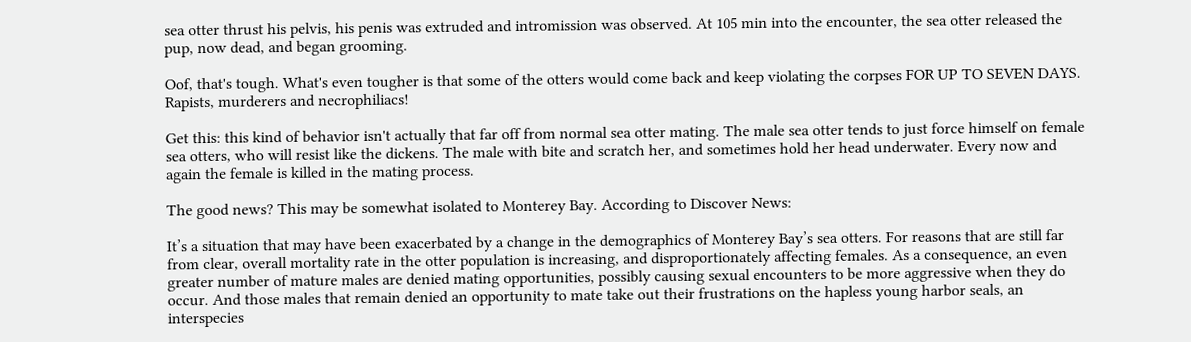sea otter thrust his pelvis, his penis was extruded and intromission was observed. At 105 min into the encounter, the sea otter released the pup, now dead, and began grooming.

Oof, that's tough. What's even tougher is that some of the otters would come back and keep violating the corpses FOR UP TO SEVEN DAYS. Rapists, murderers and necrophiliacs!

Get this: this kind of behavior isn't actually that far off from normal sea otter mating. The male sea otter tends to just force himself on female sea otters, who will resist like the dickens. The male with bite and scratch her, and sometimes hold her head underwater. Every now and again the female is killed in the mating process.

The good news? This may be somewhat isolated to Monterey Bay. According to Discover News:

It’s a situation that may have been exacerbated by a change in the demographics of Monterey Bay’s sea otters. For reasons that are still far from clear, overall mortality rate in the otter population is increasing, and disproportionately affecting females. As a consequence, an even greater number of mature males are denied mating opportunities, possibly causing sexual encounters to be more aggressive when they do occur. And those males that remain denied an opportunity to mate take out their frustrations on the hapless young harbor seals, an interspecies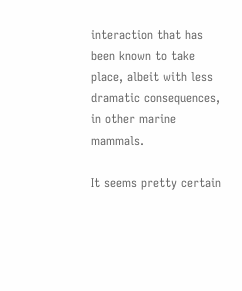interaction that has been known to take place, albeit with less dramatic consequences, in other marine mammals.

It seems pretty certain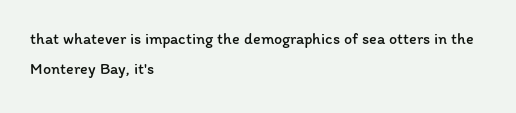that whatever is impacting the demographics of sea otters in the Monterey Bay, it's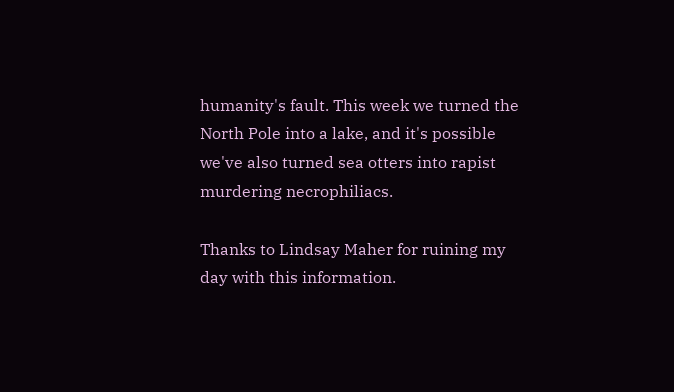humanity's fault. This week we turned the North Pole into a lake, and it's possible we've also turned sea otters into rapist murdering necrophiliacs.

Thanks to Lindsay Maher for ruining my day with this information.